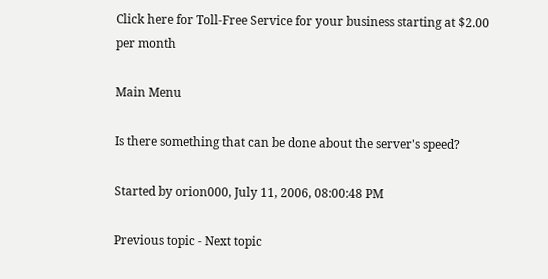Click here for Toll-Free Service for your business starting at $2.00 per month

Main Menu

Is there something that can be done about the server's speed?

Started by orion000, July 11, 2006, 08:00:48 PM

Previous topic - Next topic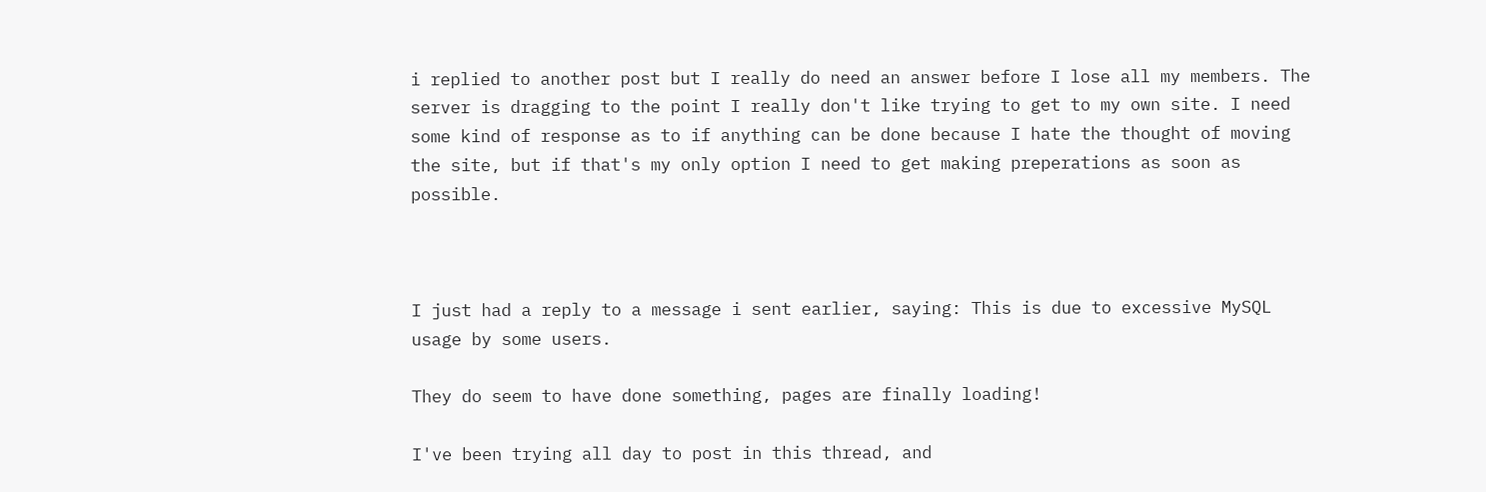i replied to another post but I really do need an answer before I lose all my members. The server is dragging to the point I really don't like trying to get to my own site. I need some kind of response as to if anything can be done because I hate the thought of moving the site, but if that's my only option I need to get making preperations as soon as possible.



I just had a reply to a message i sent earlier, saying: This is due to excessive MySQL usage by some users.

They do seem to have done something, pages are finally loading!

I've been trying all day to post in this thread, and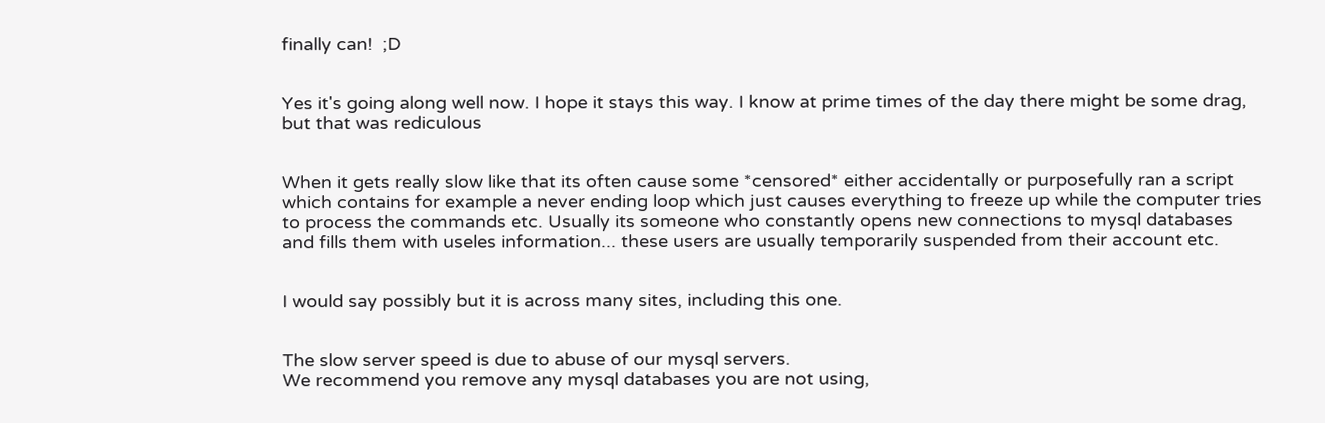finally can!  ;D


Yes it's going along well now. I hope it stays this way. I know at prime times of the day there might be some drag, but that was rediculous


When it gets really slow like that its often cause some *censored* either accidentally or purposefully ran a script which contains for example a never ending loop which just causes everything to freeze up while the computer tries to process the commands etc. Usually its someone who constantly opens new connections to mysql databases and fills them with useles information... these users are usually temporarily suspended from their account etc.


I would say possibly but it is across many sites, including this one.


The slow server speed is due to abuse of our mysql servers.
We recommend you remove any mysql databases you are not using,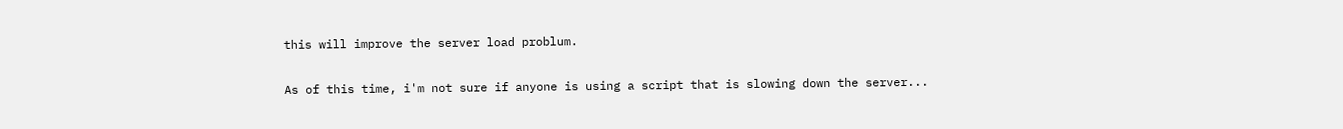this will improve the server load problum.

As of this time, i'm not sure if anyone is using a script that is slowing down the server...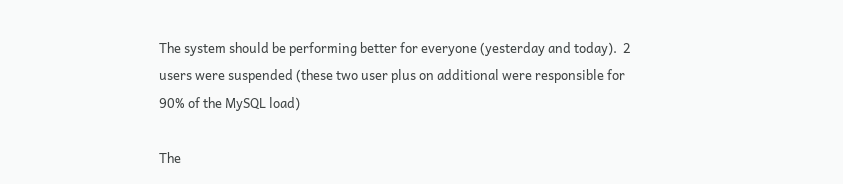The system should be performing better for everyone (yesterday and today).  2 users were suspended (these two user plus on additional were responsible for 90% of the MySQL load)

The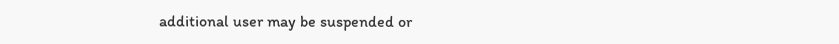additional user may be suspended or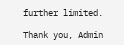further limited.

Thank you, Admin